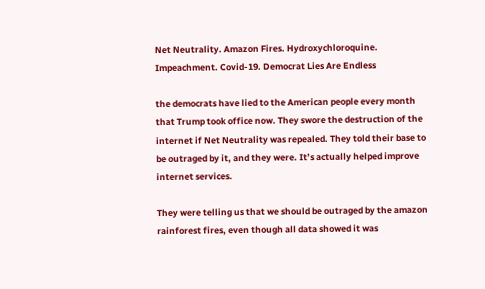Net Neutrality. Amazon Fires. Hydroxychloroquine. Impeachment. Covid-19. Democrat Lies Are Endless

the democrats have lied to the American people every month that Trump took office now. They swore the destruction of the internet if Net Neutrality was repealed. They told their base to be outraged by it, and they were. It’s actually helped improve internet services.

They were telling us that we should be outraged by the amazon rainforest fires, even though all data showed it was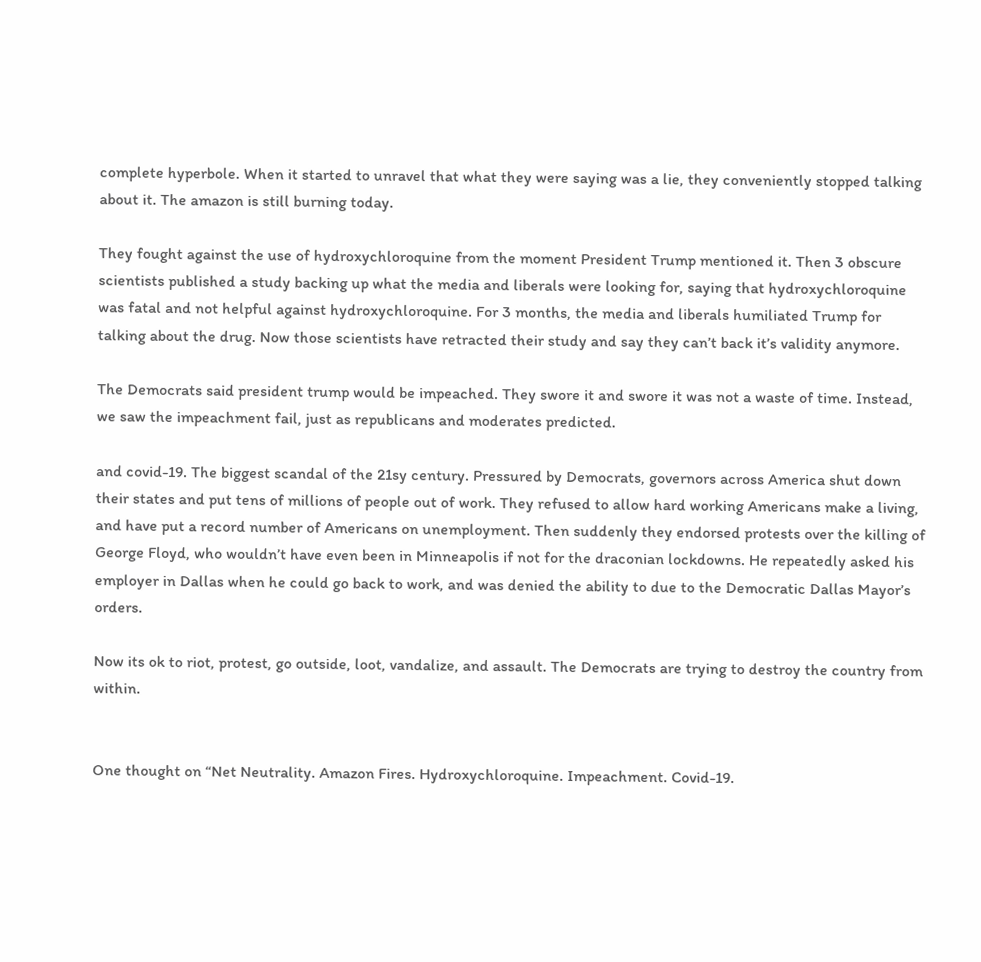complete hyperbole. When it started to unravel that what they were saying was a lie, they conveniently stopped talking about it. The amazon is still burning today.

They fought against the use of hydroxychloroquine from the moment President Trump mentioned it. Then 3 obscure scientists published a study backing up what the media and liberals were looking for, saying that hydroxychloroquine was fatal and not helpful against hydroxychloroquine. For 3 months, the media and liberals humiliated Trump for talking about the drug. Now those scientists have retracted their study and say they can’t back it’s validity anymore.

The Democrats said president trump would be impeached. They swore it and swore it was not a waste of time. Instead, we saw the impeachment fail, just as republicans and moderates predicted.

and covid-19. The biggest scandal of the 21sy century. Pressured by Democrats, governors across America shut down their states and put tens of millions of people out of work. They refused to allow hard working Americans make a living, and have put a record number of Americans on unemployment. Then suddenly they endorsed protests over the killing of George Floyd, who wouldn’t have even been in Minneapolis if not for the draconian lockdowns. He repeatedly asked his employer in Dallas when he could go back to work, and was denied the ability to due to the Democratic Dallas Mayor’s orders.

Now its ok to riot, protest, go outside, loot, vandalize, and assault. The Democrats are trying to destroy the country from within.


One thought on “Net Neutrality. Amazon Fires. Hydroxychloroquine. Impeachment. Covid-19.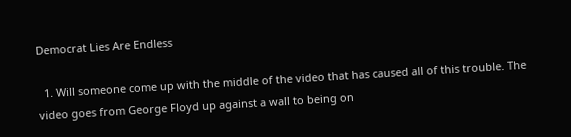Democrat Lies Are Endless

  1. Will someone come up with the middle of the video that has caused all of this trouble. The video goes from George Floyd up against a wall to being on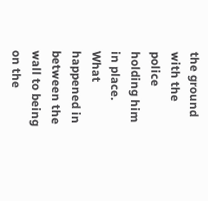the ground with the police holding him in place. What happened in between the wall to being on the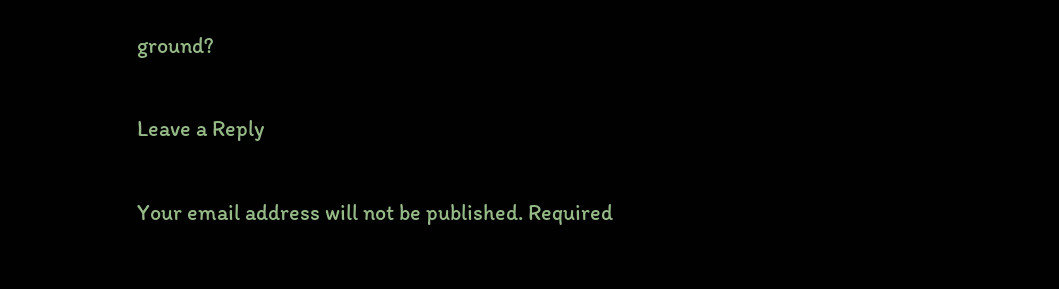ground?

Leave a Reply

Your email address will not be published. Required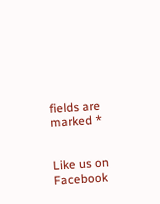fields are marked *


Like us on Facebook